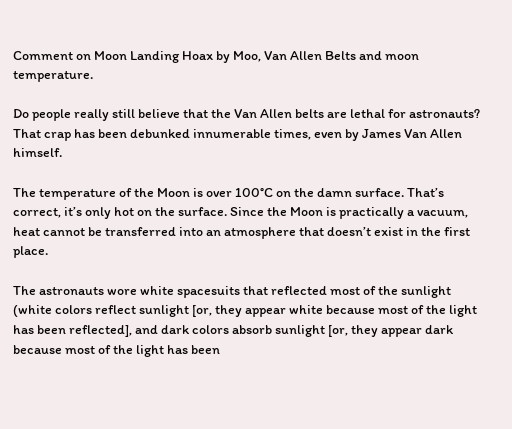Comment on Moon Landing Hoax by Moo, Van Allen Belts and moon temperature.

Do people really still believe that the Van Allen belts are lethal for astronauts? That crap has been debunked innumerable times, even by James Van Allen himself.

The temperature of the Moon is over 100°C on the damn surface. That’s correct, it’s only hot on the surface. Since the Moon is practically a vacuum, heat cannot be transferred into an atmosphere that doesn’t exist in the first place.

The astronauts wore white spacesuits that reflected most of the sunlight (white colors reflect sunlight [or, they appear white because most of the light has been reflected], and dark colors absorb sunlight [or, they appear dark because most of the light has been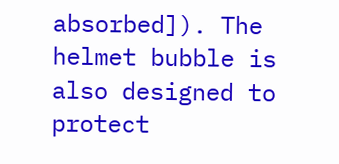absorbed]). The helmet bubble is also designed to protect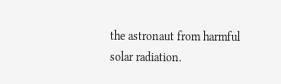the astronaut from harmful solar radiation.